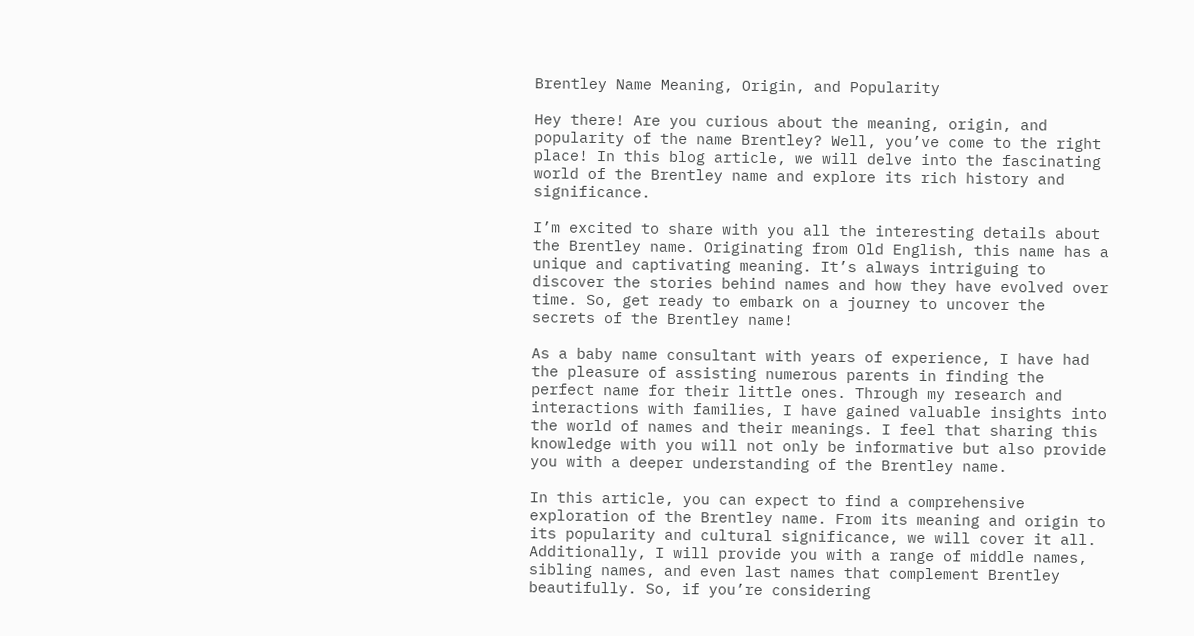Brentley Name Meaning, Origin, and Popularity

Hey there! Are you curious about the meaning, origin, and popularity of the name Brentley? Well, you’ve come to the right place! In this blog article, we will delve into the fascinating world of the Brentley name and explore its rich history and significance.

I’m excited to share with you all the interesting details about the Brentley name. Originating from Old English, this name has a unique and captivating meaning. It’s always intriguing to discover the stories behind names and how they have evolved over time. So, get ready to embark on a journey to uncover the secrets of the Brentley name!

As a baby name consultant with years of experience, I have had the pleasure of assisting numerous parents in finding the perfect name for their little ones. Through my research and interactions with families, I have gained valuable insights into the world of names and their meanings. I feel that sharing this knowledge with you will not only be informative but also provide you with a deeper understanding of the Brentley name.

In this article, you can expect to find a comprehensive exploration of the Brentley name. From its meaning and origin to its popularity and cultural significance, we will cover it all. Additionally, I will provide you with a range of middle names, sibling names, and even last names that complement Brentley beautifully. So, if you’re considering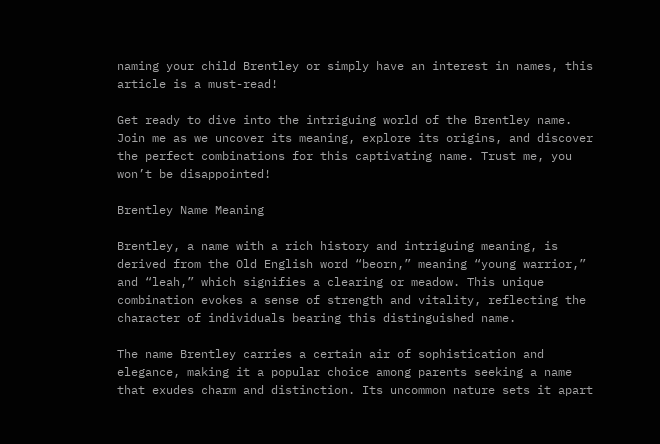naming your child Brentley or simply have an interest in names, this article is a must-read!

Get ready to dive into the intriguing world of the Brentley name. Join me as we uncover its meaning, explore its origins, and discover the perfect combinations for this captivating name. Trust me, you won’t be disappointed!

Brentley Name Meaning

Brentley, a name with a rich history and intriguing meaning, is derived from the Old English word “beorn,” meaning “young warrior,” and “leah,” which signifies a clearing or meadow. This unique combination evokes a sense of strength and vitality, reflecting the character of individuals bearing this distinguished name.

The name Brentley carries a certain air of sophistication and elegance, making it a popular choice among parents seeking a name that exudes charm and distinction. Its uncommon nature sets it apart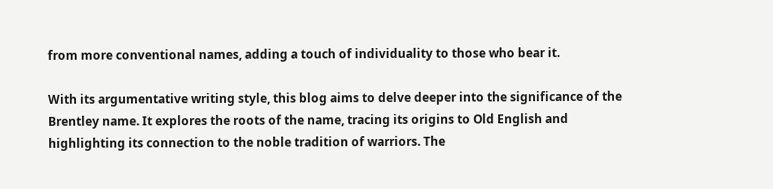from more conventional names, adding a touch of individuality to those who bear it.

With its argumentative writing style, this blog aims to delve deeper into the significance of the Brentley name. It explores the roots of the name, tracing its origins to Old English and highlighting its connection to the noble tradition of warriors. The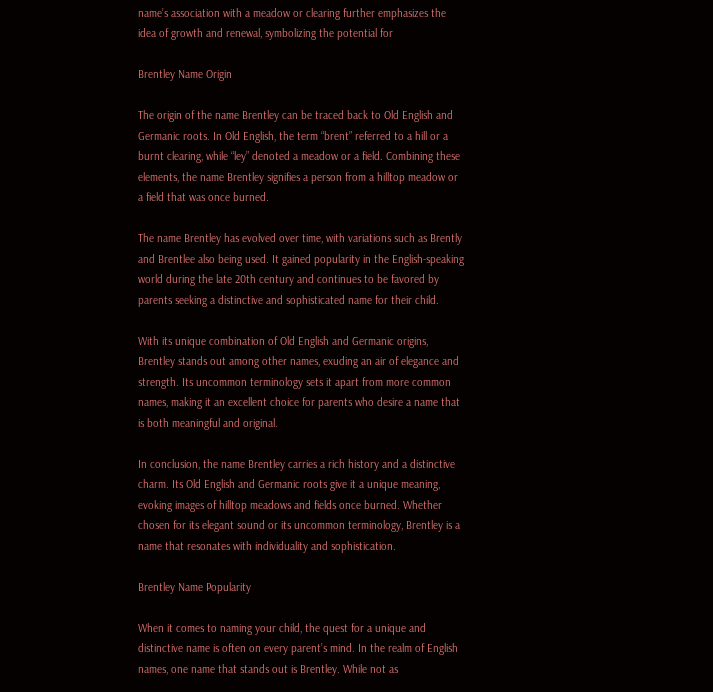name’s association with a meadow or clearing further emphasizes the idea of growth and renewal, symbolizing the potential for

Brentley Name Origin

The origin of the name Brentley can be traced back to Old English and Germanic roots. In Old English, the term “brent” referred to a hill or a burnt clearing, while “ley” denoted a meadow or a field. Combining these elements, the name Brentley signifies a person from a hilltop meadow or a field that was once burned.

The name Brentley has evolved over time, with variations such as Brently and Brentlee also being used. It gained popularity in the English-speaking world during the late 20th century and continues to be favored by parents seeking a distinctive and sophisticated name for their child.

With its unique combination of Old English and Germanic origins, Brentley stands out among other names, exuding an air of elegance and strength. Its uncommon terminology sets it apart from more common names, making it an excellent choice for parents who desire a name that is both meaningful and original.

In conclusion, the name Brentley carries a rich history and a distinctive charm. Its Old English and Germanic roots give it a unique meaning, evoking images of hilltop meadows and fields once burned. Whether chosen for its elegant sound or its uncommon terminology, Brentley is a name that resonates with individuality and sophistication.

Brentley Name Popularity

When it comes to naming your child, the quest for a unique and distinctive name is often on every parent’s mind. In the realm of English names, one name that stands out is Brentley. While not as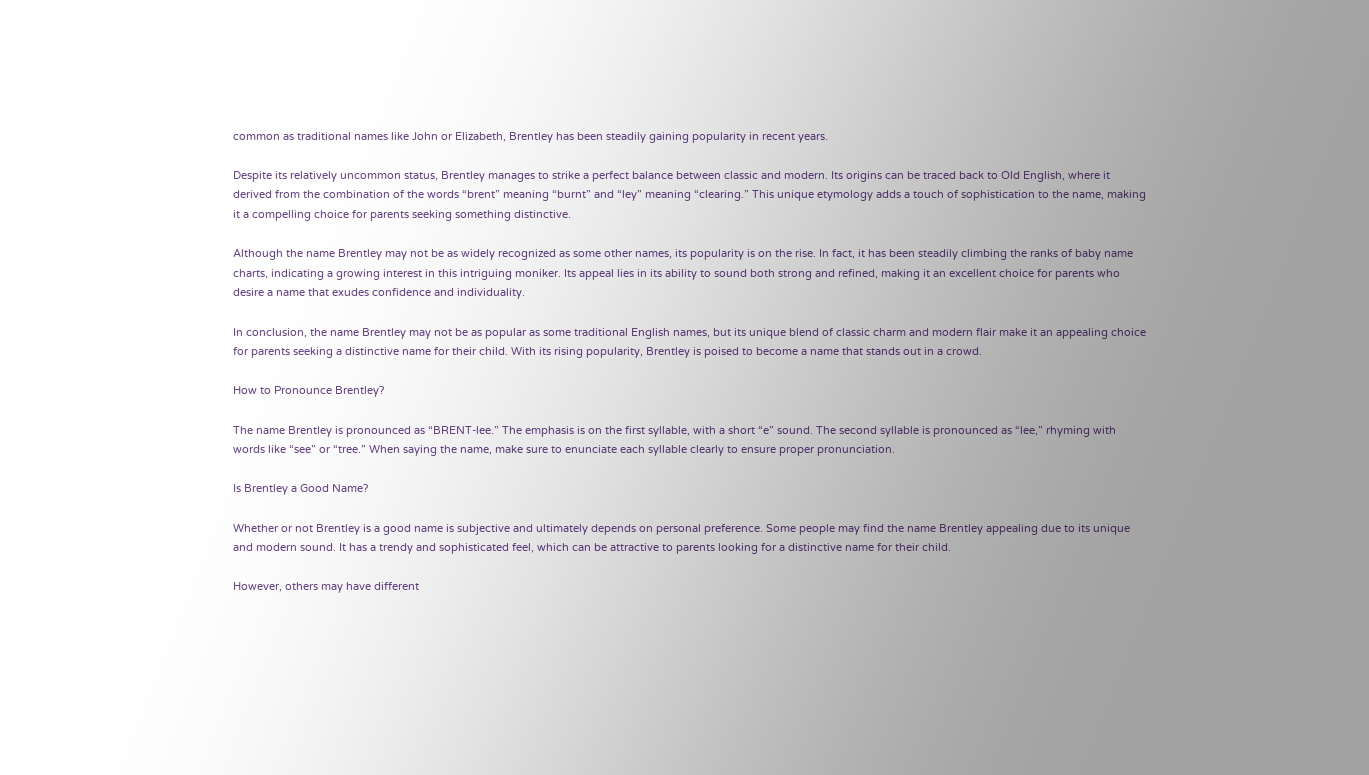common as traditional names like John or Elizabeth, Brentley has been steadily gaining popularity in recent years.

Despite its relatively uncommon status, Brentley manages to strike a perfect balance between classic and modern. Its origins can be traced back to Old English, where it derived from the combination of the words “brent” meaning “burnt” and “ley” meaning “clearing.” This unique etymology adds a touch of sophistication to the name, making it a compelling choice for parents seeking something distinctive.

Although the name Brentley may not be as widely recognized as some other names, its popularity is on the rise. In fact, it has been steadily climbing the ranks of baby name charts, indicating a growing interest in this intriguing moniker. Its appeal lies in its ability to sound both strong and refined, making it an excellent choice for parents who desire a name that exudes confidence and individuality.

In conclusion, the name Brentley may not be as popular as some traditional English names, but its unique blend of classic charm and modern flair make it an appealing choice for parents seeking a distinctive name for their child. With its rising popularity, Brentley is poised to become a name that stands out in a crowd.

How to Pronounce Brentley?

The name Brentley is pronounced as “BRENT-lee.” The emphasis is on the first syllable, with a short “e” sound. The second syllable is pronounced as “lee,” rhyming with words like “see” or “tree.” When saying the name, make sure to enunciate each syllable clearly to ensure proper pronunciation.

Is Brentley a Good Name?

Whether or not Brentley is a good name is subjective and ultimately depends on personal preference. Some people may find the name Brentley appealing due to its unique and modern sound. It has a trendy and sophisticated feel, which can be attractive to parents looking for a distinctive name for their child.

However, others may have different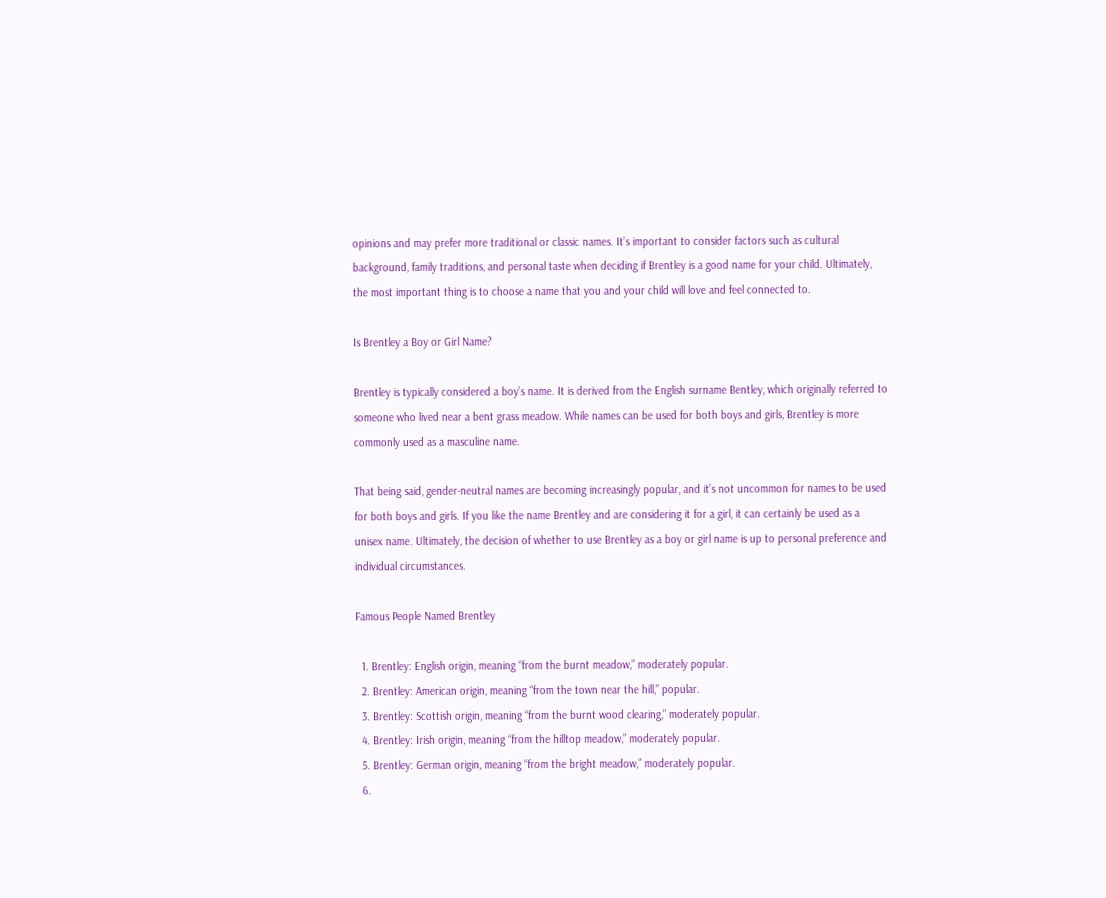opinions and may prefer more traditional or classic names. It’s important to consider factors such as cultural background, family traditions, and personal taste when deciding if Brentley is a good name for your child. Ultimately, the most important thing is to choose a name that you and your child will love and feel connected to.

Is Brentley a Boy or Girl Name?

Brentley is typically considered a boy’s name. It is derived from the English surname Bentley, which originally referred to someone who lived near a bent grass meadow. While names can be used for both boys and girls, Brentley is more commonly used as a masculine name.

That being said, gender-neutral names are becoming increasingly popular, and it’s not uncommon for names to be used for both boys and girls. If you like the name Brentley and are considering it for a girl, it can certainly be used as a unisex name. Ultimately, the decision of whether to use Brentley as a boy or girl name is up to personal preference and individual circumstances.

Famous People Named Brentley

  1. Brentley: English origin, meaning “from the burnt meadow,” moderately popular.
  2. Brentley: American origin, meaning “from the town near the hill,” popular.
  3. Brentley: Scottish origin, meaning “from the burnt wood clearing,” moderately popular.
  4. Brentley: Irish origin, meaning “from the hilltop meadow,” moderately popular.
  5. Brentley: German origin, meaning “from the bright meadow,” moderately popular.
  6.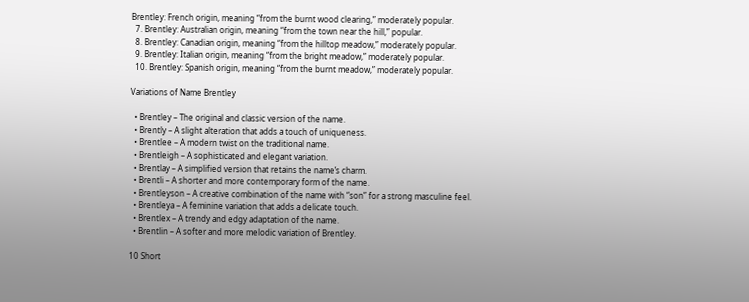Brentley: French origin, meaning “from the burnt wood clearing,” moderately popular.
  7. Brentley: Australian origin, meaning “from the town near the hill,” popular.
  8. Brentley: Canadian origin, meaning “from the hilltop meadow,” moderately popular.
  9. Brentley: Italian origin, meaning “from the bright meadow,” moderately popular.
  10. Brentley: Spanish origin, meaning “from the burnt meadow,” moderately popular.

Variations of Name Brentley

  • Brentley – The original and classic version of the name.
  • Brently – A slight alteration that adds a touch of uniqueness.
  • Brentlee – A modern twist on the traditional name.
  • Brentleigh – A sophisticated and elegant variation.
  • Brentlay – A simplified version that retains the name’s charm.
  • Brentli – A shorter and more contemporary form of the name.
  • Brentleyson – A creative combination of the name with “son” for a strong masculine feel.
  • Brentleya – A feminine variation that adds a delicate touch.
  • Brentlex – A trendy and edgy adaptation of the name.
  • Brentlin – A softer and more melodic variation of Brentley.

10 Short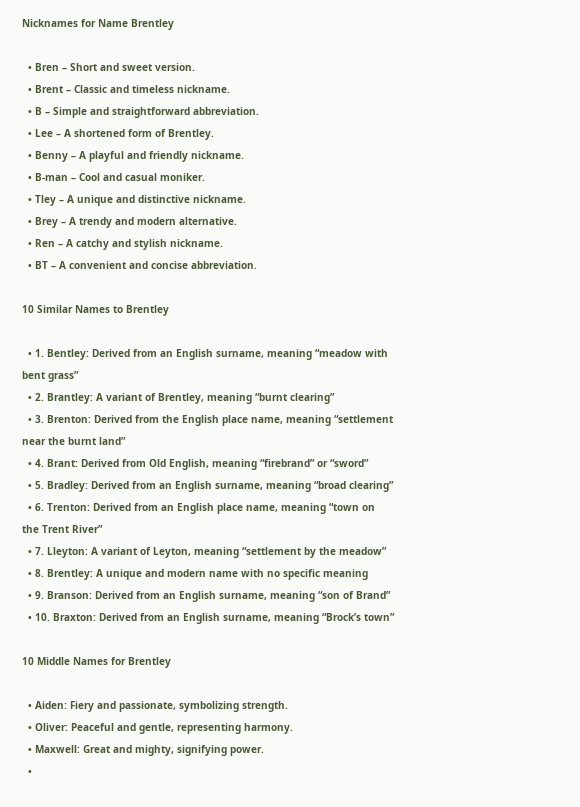Nicknames for Name Brentley

  • Bren – Short and sweet version.
  • Brent – Classic and timeless nickname.
  • B – Simple and straightforward abbreviation.
  • Lee – A shortened form of Brentley.
  • Benny – A playful and friendly nickname.
  • B-man – Cool and casual moniker.
  • Tley – A unique and distinctive nickname.
  • Brey – A trendy and modern alternative.
  • Ren – A catchy and stylish nickname.
  • BT – A convenient and concise abbreviation.

10 Similar Names to Brentley

  • 1. Bentley: Derived from an English surname, meaning “meadow with bent grass”
  • 2. Brantley: A variant of Brentley, meaning “burnt clearing”
  • 3. Brenton: Derived from the English place name, meaning “settlement near the burnt land”
  • 4. Brant: Derived from Old English, meaning “firebrand” or “sword”
  • 5. Bradley: Derived from an English surname, meaning “broad clearing”
  • 6. Trenton: Derived from an English place name, meaning “town on the Trent River”
  • 7. Lleyton: A variant of Leyton, meaning “settlement by the meadow”
  • 8. Brentley: A unique and modern name with no specific meaning
  • 9. Branson: Derived from an English surname, meaning “son of Brand”
  • 10. Braxton: Derived from an English surname, meaning “Brock’s town”

10 Middle Names for Brentley

  • Aiden: Fiery and passionate, symbolizing strength.
  • Oliver: Peaceful and gentle, representing harmony.
  • Maxwell: Great and mighty, signifying power.
  •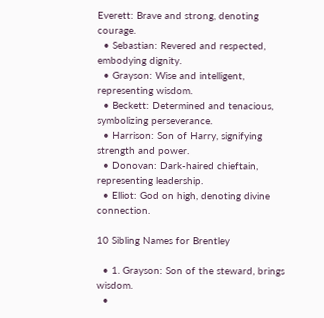Everett: Brave and strong, denoting courage.
  • Sebastian: Revered and respected, embodying dignity.
  • Grayson: Wise and intelligent, representing wisdom.
  • Beckett: Determined and tenacious, symbolizing perseverance.
  • Harrison: Son of Harry, signifying strength and power.
  • Donovan: Dark-haired chieftain, representing leadership.
  • Elliot: God on high, denoting divine connection.

10 Sibling Names for Brentley

  • 1. Grayson: Son of the steward, brings wisdom.
  •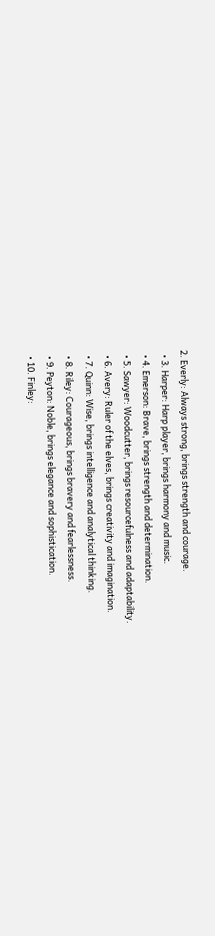2. Everly: Always strong, brings strength and courage.
  • 3. Harper: Harp player, brings harmony and music.
  • 4. Emerson: Brave, brings strength and determination.
  • 5. Sawyer: Woodcutter, brings resourcefulness and adaptability.
  • 6. Avery: Ruler of the elves, brings creativity and imagination.
  • 7. Quinn: Wise, brings intelligence and analytical thinking.
  • 8. Riley: Courageous, brings bravery and fearlessness.
  • 9. Peyton: Noble, brings elegance and sophistication.
  • 10. Finley: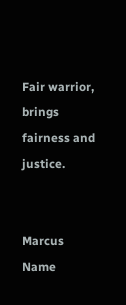Fair warrior, brings fairness and justice.


Marcus Name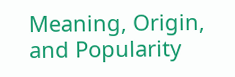Meaning, Origin, and Popularity